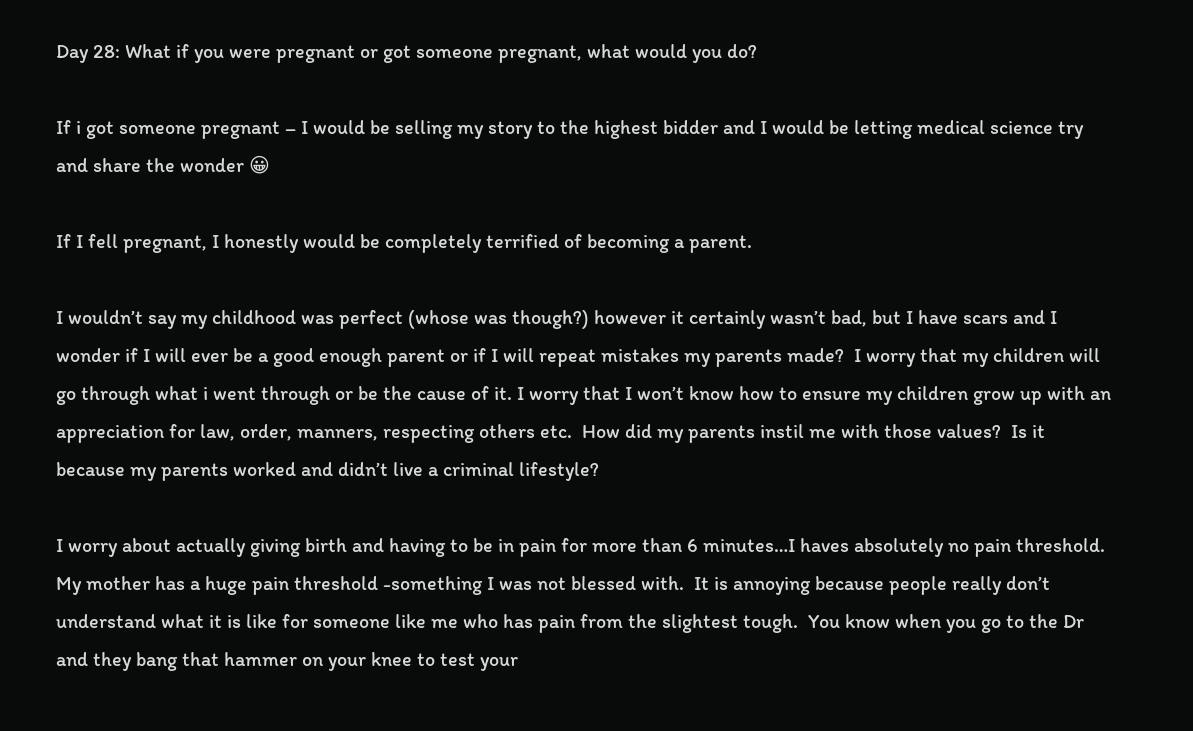Day 28: What if you were pregnant or got someone pregnant, what would you do?

If i got someone pregnant – I would be selling my story to the highest bidder and I would be letting medical science try and share the wonder 😀

If I fell pregnant, I honestly would be completely terrified of becoming a parent.

I wouldn’t say my childhood was perfect (whose was though?) however it certainly wasn’t bad, but I have scars and I wonder if I will ever be a good enough parent or if I will repeat mistakes my parents made?  I worry that my children will go through what i went through or be the cause of it. I worry that I won’t know how to ensure my children grow up with an appreciation for law, order, manners, respecting others etc.  How did my parents instil me with those values?  Is it because my parents worked and didn’t live a criminal lifestyle?

I worry about actually giving birth and having to be in pain for more than 6 minutes…I haves absolutely no pain threshold. My mother has a huge pain threshold -something I was not blessed with.  It is annoying because people really don’t understand what it is like for someone like me who has pain from the slightest tough.  You know when you go to the Dr and they bang that hammer on your knee to test your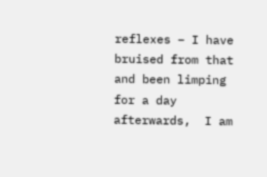reflexes – I have bruised from that and been limping for a day afterwards,  I am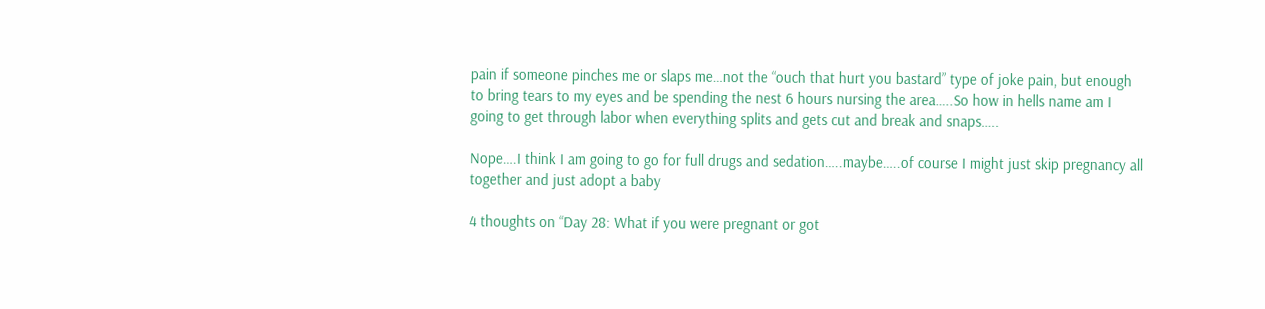pain if someone pinches me or slaps me…not the “ouch that hurt you bastard” type of joke pain, but enough to bring tears to my eyes and be spending the nest 6 hours nursing the area…..So how in hells name am I going to get through labor when everything splits and gets cut and break and snaps…..

Nope….I think I am going to go for full drugs and sedation…..maybe…..of course I might just skip pregnancy all together and just adopt a baby

4 thoughts on “Day 28: What if you were pregnant or got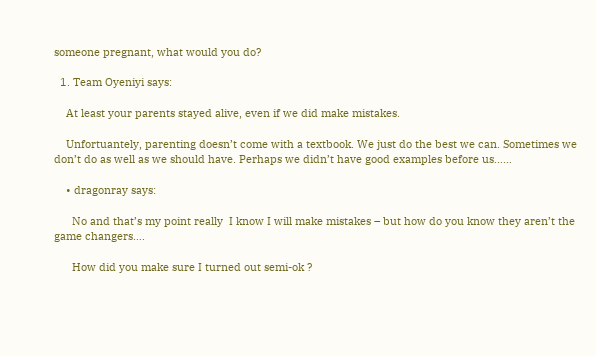someone pregnant, what would you do?

  1. Team Oyeniyi says:

    At least your parents stayed alive, even if we did make mistakes.

    Unfortuantely, parenting doesn’t come with a textbook. We just do the best we can. Sometimes we don’t do as well as we should have. Perhaps we didn’t have good examples before us……

    • dragonray says:

      No and that’s my point really  I know I will make mistakes – but how do you know they aren’t the game changers….

      How did you make sure I turned out semi-ok ?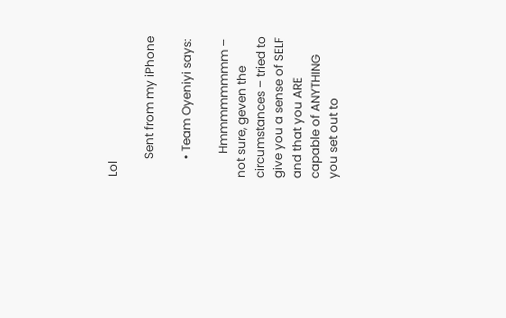Lol

      Sent from my iPhone

      • Team Oyeniyi says:

        Hmmmmmmmm – not sure, geven the circumstances – tried to give you a sense of SELF and that you ARE capable of ANYTHING you set out to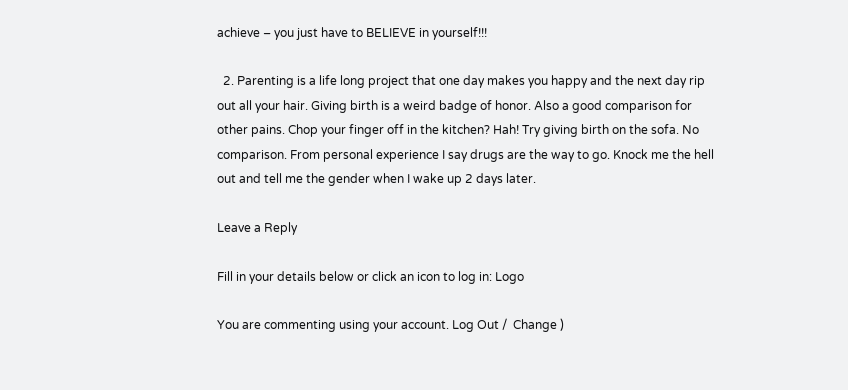achieve – you just have to BELIEVE in yourself!!!

  2. Parenting is a life long project that one day makes you happy and the next day rip out all your hair. Giving birth is a weird badge of honor. Also a good comparison for other pains. Chop your finger off in the kitchen? Hah! Try giving birth on the sofa. No comparison. From personal experience I say drugs are the way to go. Knock me the hell out and tell me the gender when I wake up 2 days later.

Leave a Reply

Fill in your details below or click an icon to log in: Logo

You are commenting using your account. Log Out /  Change )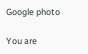Google photo

You are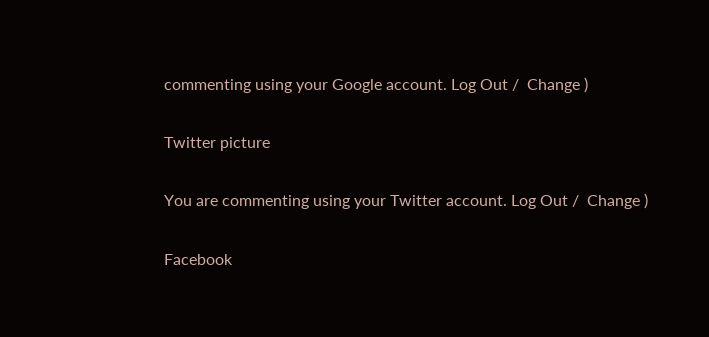commenting using your Google account. Log Out /  Change )

Twitter picture

You are commenting using your Twitter account. Log Out /  Change )

Facebook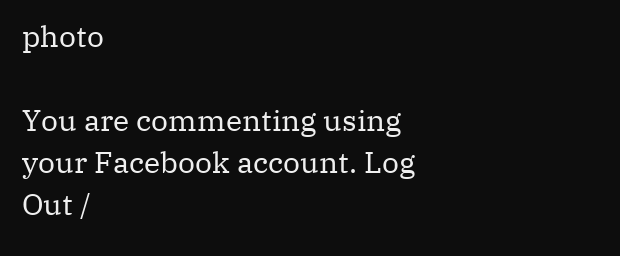photo

You are commenting using your Facebook account. Log Out /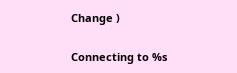Change )

Connecting to %s